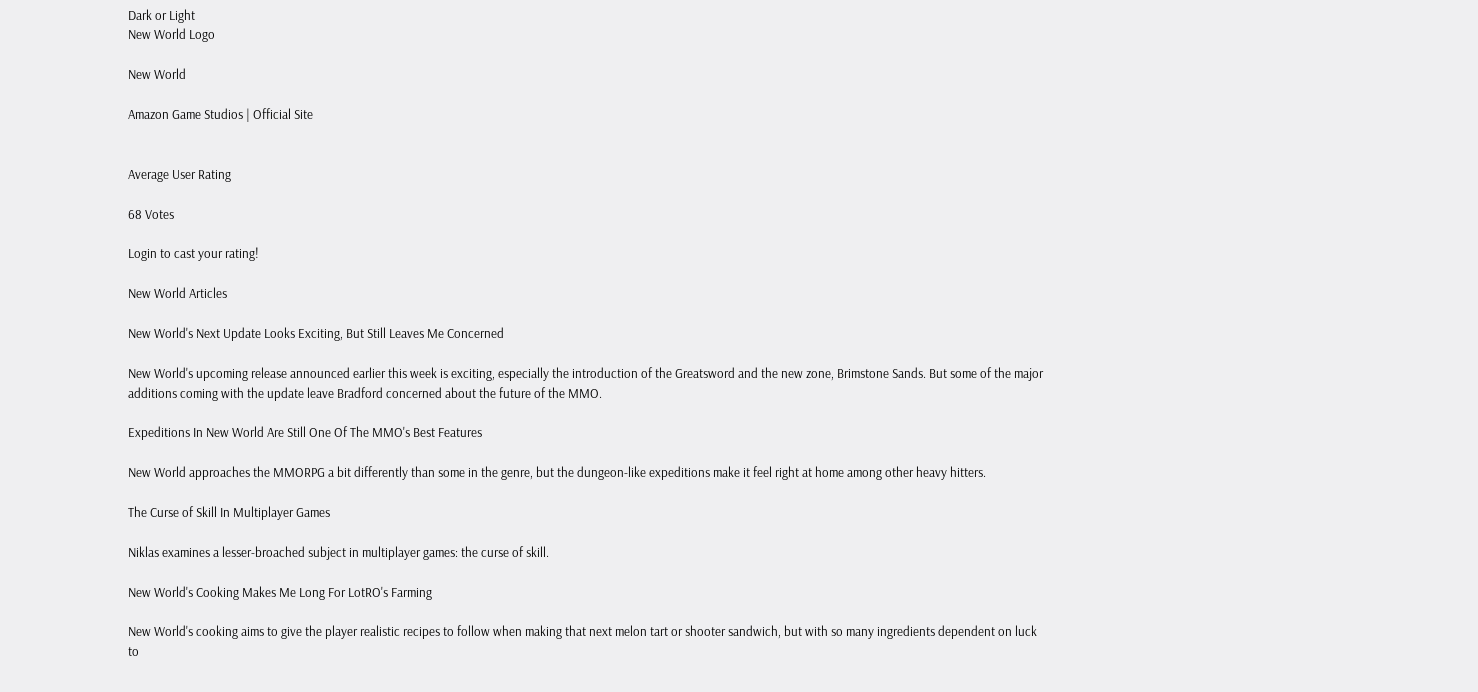Dark or Light
New World Logo

New World

Amazon Game Studios | Official Site


Average User Rating

68 Votes

Login to cast your rating!

New World Articles

New World's Next Update Looks Exciting, But Still Leaves Me Concerned

New World's upcoming release announced earlier this week is exciting, especially the introduction of the Greatsword and the new zone, Brimstone Sands. But some of the major additions coming with the update leave Bradford concerned about the future of the MMO.

Expeditions In New World Are Still One Of The MMO's Best Features

New World approaches the MMORPG a bit differently than some in the genre, but the dungeon-like expeditions make it feel right at home among other heavy hitters.

The Curse of Skill In Multiplayer Games

Niklas examines a lesser-broached subject in multiplayer games: the curse of skill.

New World's Cooking Makes Me Long For LotRO's Farming

New World's cooking aims to give the player realistic recipes to follow when making that next melon tart or shooter sandwich, but with so many ingredients dependent on luck to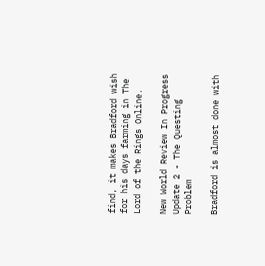find, it makes Bradford wish for his days farming in The Lord of the Rings Online.

New World Review In Progress Update 2 - The Questing Problem

Bradford is almost done with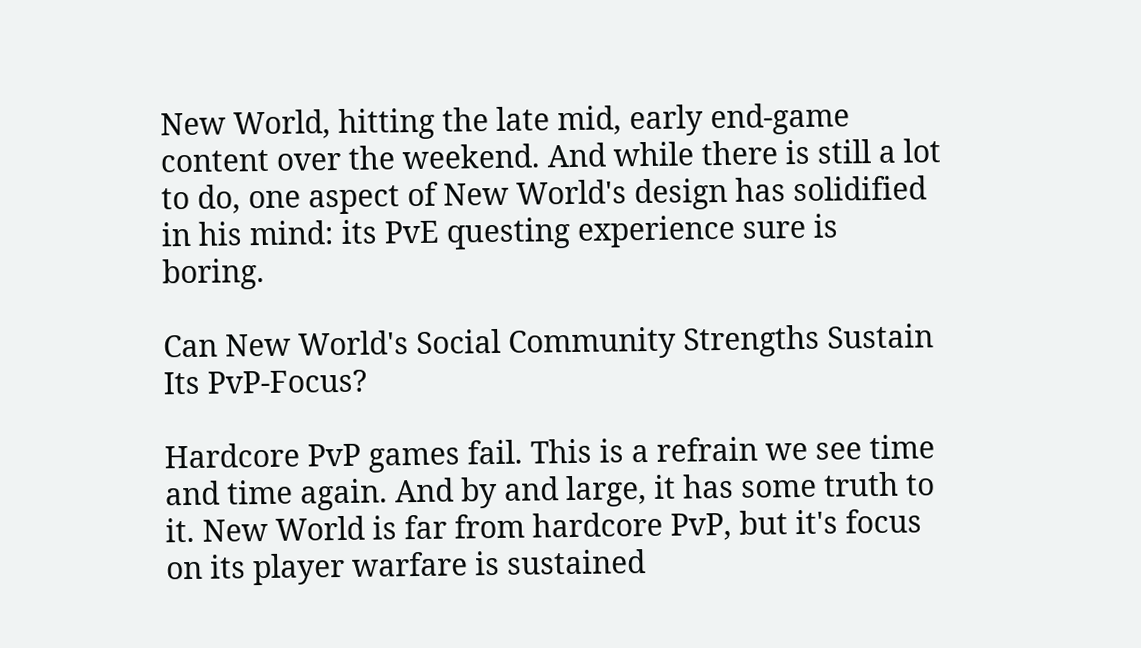New World, hitting the late mid, early end-game content over the weekend. And while there is still a lot to do, one aspect of New World's design has solidified in his mind: its PvE questing experience sure is boring.

Can New World's Social Community Strengths Sustain Its PvP-Focus?

Hardcore PvP games fail. This is a refrain we see time and time again. And by and large, it has some truth to it. New World is far from hardcore PvP, but it's focus on its player warfare is sustained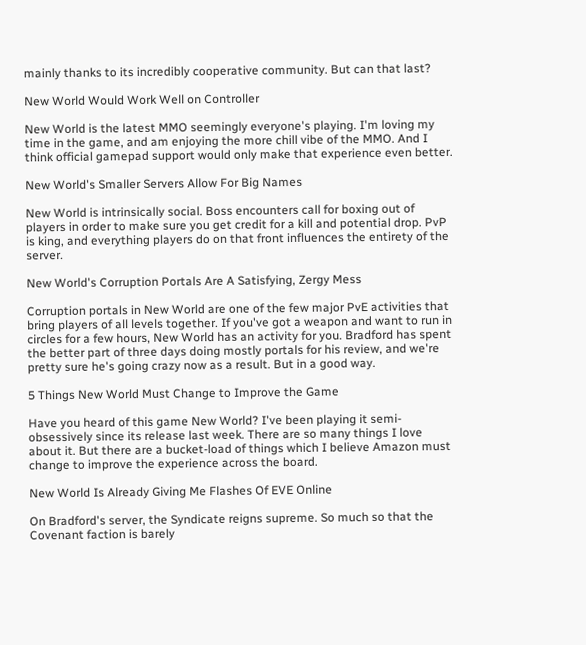mainly thanks to its incredibly cooperative community. But can that last?

New World Would Work Well on Controller

New World is the latest MMO seemingly everyone's playing. I'm loving my time in the game, and am enjoying the more chill vibe of the MMO. And I think official gamepad support would only make that experience even better.

New World's Smaller Servers Allow For Big Names

New World is intrinsically social. Boss encounters call for boxing out of players in order to make sure you get credit for a kill and potential drop. PvP is king, and everything players do on that front influences the entirety of the server.

New World's Corruption Portals Are A Satisfying, Zergy Mess

Corruption portals in New World are one of the few major PvE activities that bring players of all levels together. If you've got a weapon and want to run in circles for a few hours, New World has an activity for you. Bradford has spent the better part of three days doing mostly portals for his review, and we're pretty sure he's going crazy now as a result. But in a good way.

5 Things New World Must Change to Improve the Game

Have you heard of this game New World? I've been playing it semi-obsessively since its release last week. There are so many things I love about it. But there are a bucket-load of things which I believe Amazon must change to improve the experience across the board.

New World Is Already Giving Me Flashes Of EVE Online

On Bradford's server, the Syndicate reigns supreme. So much so that the Covenant faction is barely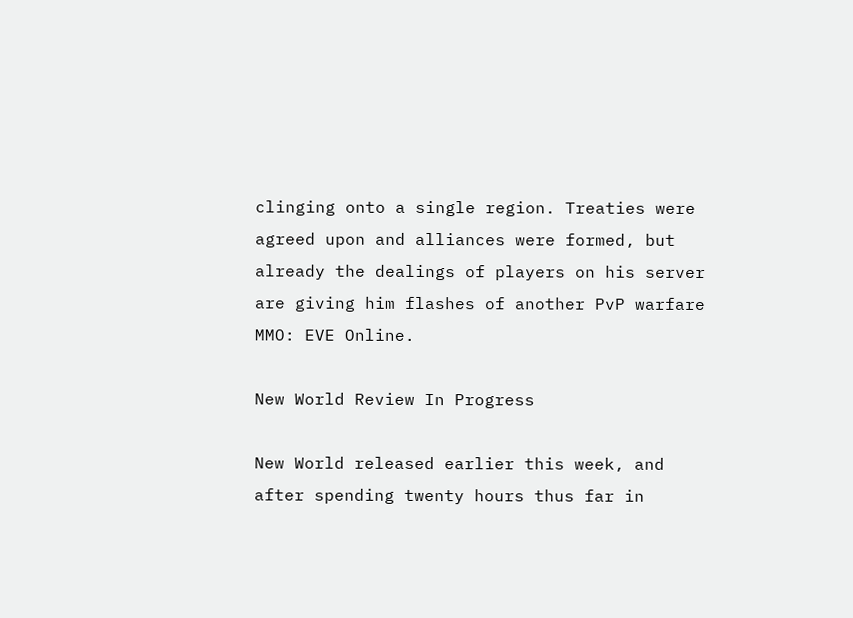clinging onto a single region. Treaties were agreed upon and alliances were formed, but already the dealings of players on his server are giving him flashes of another PvP warfare MMO: EVE Online.

New World Review In Progress

New World released earlier this week, and after spending twenty hours thus far in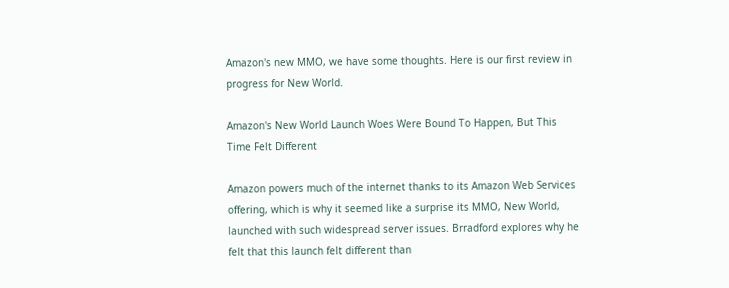Amazon's new MMO, we have some thoughts. Here is our first review in progress for New World.

Amazon's New World Launch Woes Were Bound To Happen, But This Time Felt Different

Amazon powers much of the internet thanks to its Amazon Web Services offering, which is why it seemed like a surprise its MMO, New World, launched with such widespread server issues. Brradford explores why he felt that this launch felt different than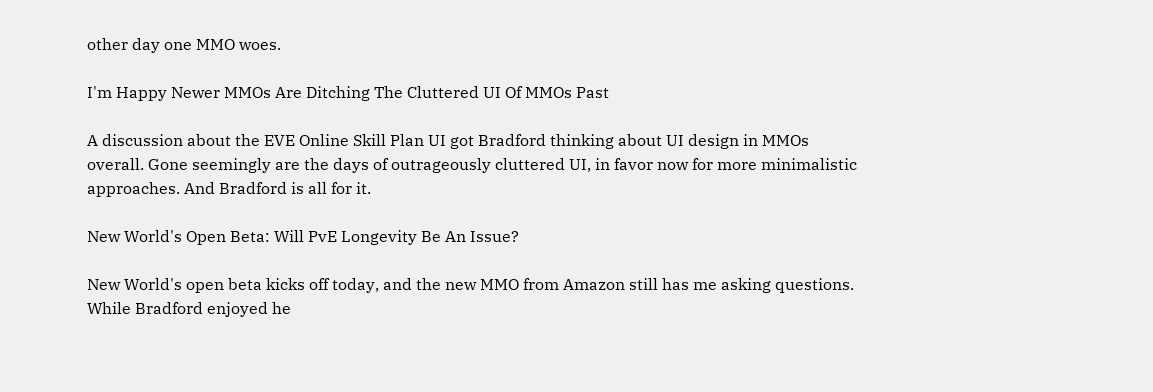other day one MMO woes.

I'm Happy Newer MMOs Are Ditching The Cluttered UI Of MMOs Past

A discussion about the EVE Online Skill Plan UI got Bradford thinking about UI design in MMOs overall. Gone seemingly are the days of outrageously cluttered UI, in favor now for more minimalistic approaches. And Bradford is all for it.

New World's Open Beta: Will PvE Longevity Be An Issue?

New World's open beta kicks off today, and the new MMO from Amazon still has me asking questions. While Bradford enjoyed he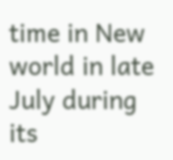time in New world in late July during its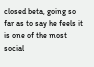closed beta, going so far as to say he feels it is one of the most social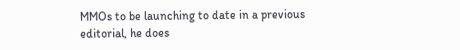MMOs to be launching to date in a previous editorial, he does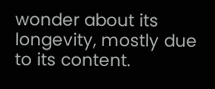wonder about its longevity, mostly due to its content.